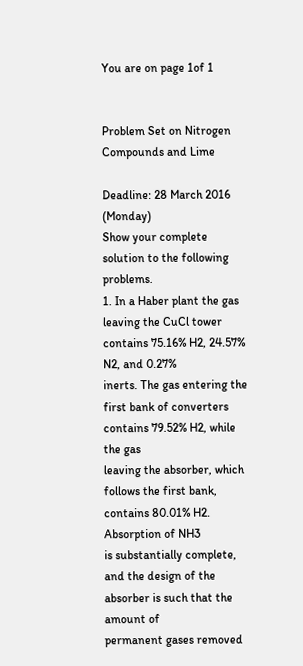You are on page 1of 1


Problem Set on Nitrogen Compounds and Lime

Deadline: 28 March 2016 (Monday)
Show your complete solution to the following problems.
1. In a Haber plant the gas leaving the CuCl tower contains 75.16% H2, 24.57% N2, and 0.27%
inerts. The gas entering the first bank of converters contains 79.52% H2, while the gas
leaving the absorber, which follows the first bank, contains 80.01% H2. Absorption of NH3
is substantially complete, and the design of the absorber is such that the amount of
permanent gases removed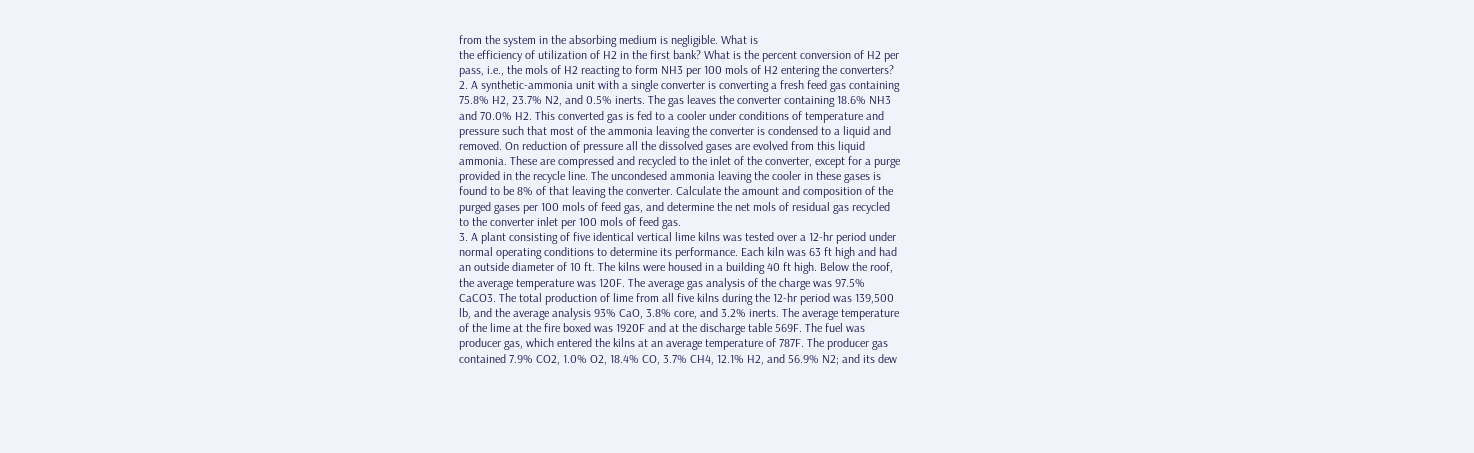from the system in the absorbing medium is negligible. What is
the efficiency of utilization of H2 in the first bank? What is the percent conversion of H2 per
pass, i.e., the mols of H2 reacting to form NH3 per 100 mols of H2 entering the converters?
2. A synthetic-ammonia unit with a single converter is converting a fresh feed gas containing
75.8% H2, 23.7% N2, and 0.5% inerts. The gas leaves the converter containing 18.6% NH3
and 70.0% H2. This converted gas is fed to a cooler under conditions of temperature and
pressure such that most of the ammonia leaving the converter is condensed to a liquid and
removed. On reduction of pressure all the dissolved gases are evolved from this liquid
ammonia. These are compressed and recycled to the inlet of the converter, except for a purge
provided in the recycle line. The uncondesed ammonia leaving the cooler in these gases is
found to be 8% of that leaving the converter. Calculate the amount and composition of the
purged gases per 100 mols of feed gas, and determine the net mols of residual gas recycled
to the converter inlet per 100 mols of feed gas.
3. A plant consisting of five identical vertical lime kilns was tested over a 12-hr period under
normal operating conditions to determine its performance. Each kiln was 63 ft high and had
an outside diameter of 10 ft. The kilns were housed in a building 40 ft high. Below the roof,
the average temperature was 120F. The average gas analysis of the charge was 97.5%
CaCO3. The total production of lime from all five kilns during the 12-hr period was 139,500
lb, and the average analysis 93% CaO, 3.8% core, and 3.2% inerts. The average temperature
of the lime at the fire boxed was 1920F and at the discharge table 569F. The fuel was
producer gas, which entered the kilns at an average temperature of 787F. The producer gas
contained 7.9% CO2, 1.0% O2, 18.4% CO, 3.7% CH4, 12.1% H2, and 56.9% N2; and its dew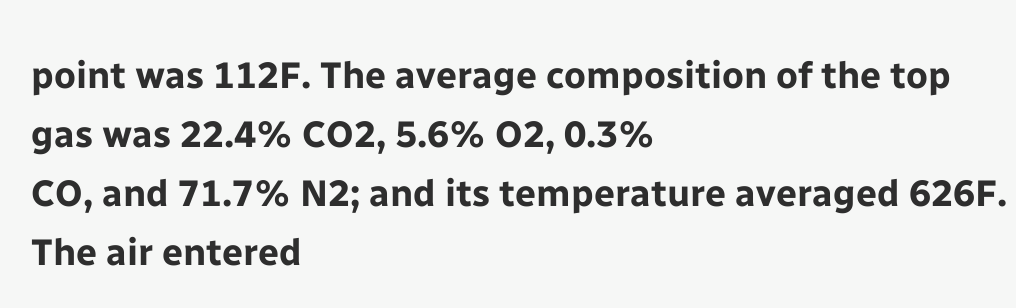point was 112F. The average composition of the top gas was 22.4% CO2, 5.6% O2, 0.3%
CO, and 71.7% N2; and its temperature averaged 626F. The air entered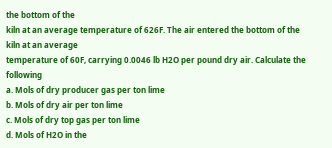the bottom of the
kiln at an average temperature of 626F. The air entered the bottom of the kiln at an average
temperature of 60F, carrying 0.0046 lb H2O per pound dry air. Calculate the following
a. Mols of dry producer gas per ton lime
b. Mols of dry air per ton lime
c. Mols of dry top gas per ton lime
d. Mols of H2O in the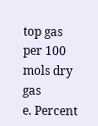top gas per 100 mols dry gas
e. Percent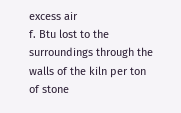excess air
f. Btu lost to the surroundings through the walls of the kiln per ton of stone